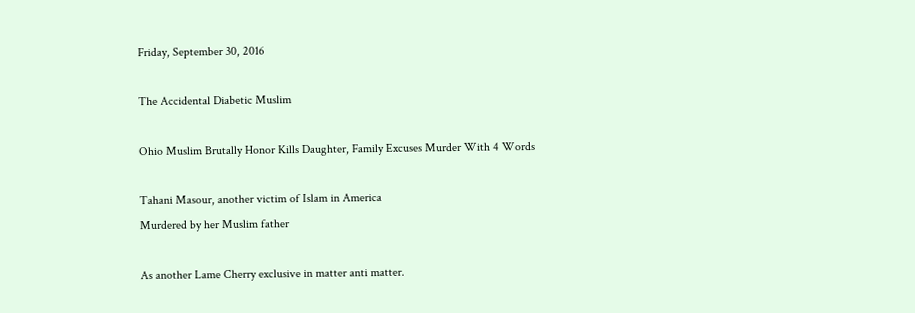Friday, September 30, 2016

The Accidental Diabetic Muslim

Ohio Muslim Brutally Honor Kills Daughter, Family Excuses Murder With 4 Words

Tahani Masour, another victim of Islam in America
Murdered by her Muslim father

As another Lame Cherry exclusive in matter anti matter.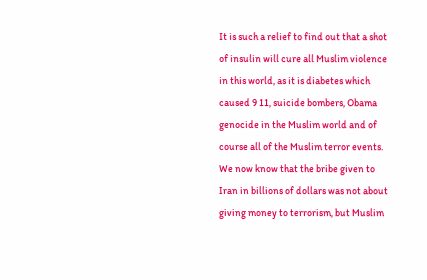It is such a relief to find out that a shot of insulin will cure all Muslim violence in this world, as it is diabetes which caused 9 11, suicide bombers, Obama genocide in the Muslim world and of course all of the Muslim terror events.
We now know that the bribe given to Iran in billions of dollars was not about giving money to terrorism, but Muslim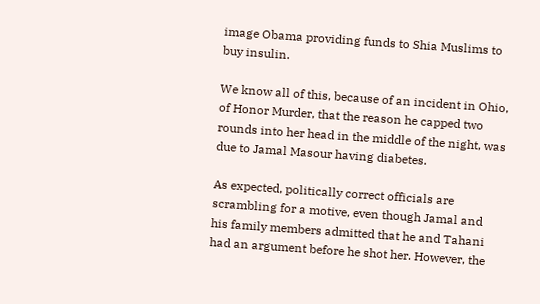image Obama providing funds to Shia Muslims to buy insulin.

We know all of this, because of an incident in Ohio, of Honor Murder, that the reason he capped two rounds into her head in the middle of the night, was due to Jamal Masour having diabetes.

As expected, politically correct officials are scrambling for a motive, even though Jamal and his family members admitted that he and Tahani had an argument before he shot her. However, the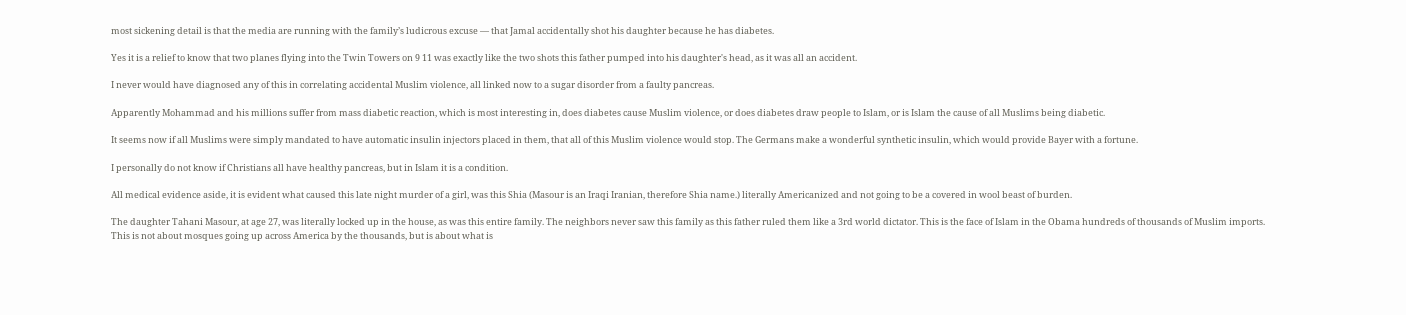most sickening detail is that the media are running with the family’s ludicrous excuse — that Jamal accidentally shot his daughter because he has diabetes.

Yes it is a relief to know that two planes flying into the Twin Towers on 9 11 was exactly like the two shots this father pumped into his daughter's head, as it was all an accident.

I never would have diagnosed any of this in correlating accidental Muslim violence, all linked now to a sugar disorder from a faulty pancreas.

Apparently Mohammad and his millions suffer from mass diabetic reaction, which is most interesting in, does diabetes cause Muslim violence, or does diabetes draw people to Islam, or is Islam the cause of all Muslims being diabetic.

It seems now if all Muslims were simply mandated to have automatic insulin injectors placed in them, that all of this Muslim violence would stop. The Germans make a wonderful synthetic insulin, which would provide Bayer with a fortune.

I personally do not know if Christians all have healthy pancreas, but in Islam it is a condition.

All medical evidence aside, it is evident what caused this late night murder of a girl, was this Shia (Masour is an Iraqi Iranian, therefore Shia name.) literally Americanized and not going to be a covered in wool beast of burden.

The daughter Tahani Masour, at age 27, was literally locked up in the house, as was this entire family. The neighbors never saw this family as this father ruled them like a 3rd world dictator. This is the face of Islam in the Obama hundreds of thousands of Muslim imports. This is not about mosques going up across America by the thousands, but is about what is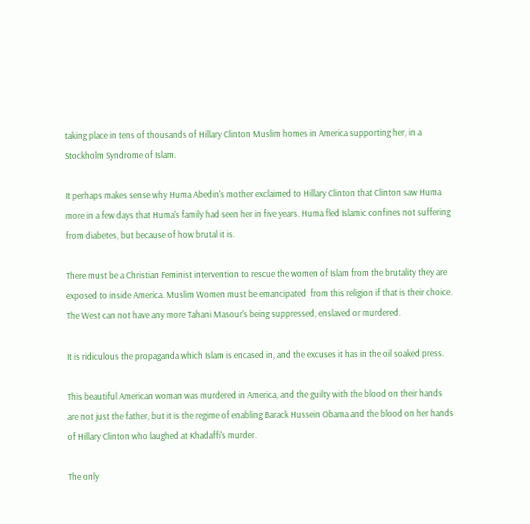taking place in tens of thousands of Hillary Clinton Muslim homes in America supporting her, in a Stockholm Syndrome of Islam.

It perhaps makes sense why Huma Abedin's mother exclaimed to Hillary Clinton that Clinton saw Huma more in a few days that Huma's family had seen her in five years. Huma fled Islamic confines not suffering from diabetes, but because of how brutal it is.

There must be a Christian Feminist intervention to rescue the women of Islam from the brutality they are exposed to inside America. Muslim Women must be emancipated  from this religion if that is their choice. The West can not have any more Tahani Masour's being suppressed, enslaved or murdered.

It is ridiculous the propaganda which Islam is encased in, and the excuses it has in the oil soaked press.

This beautiful American woman was murdered in America, and the guilty with the blood on their hands are not just the father, but it is the regime of enabling Barack Hussein Obama and the blood on her hands of Hillary Clinton who laughed at Khadaffi's murder.

The only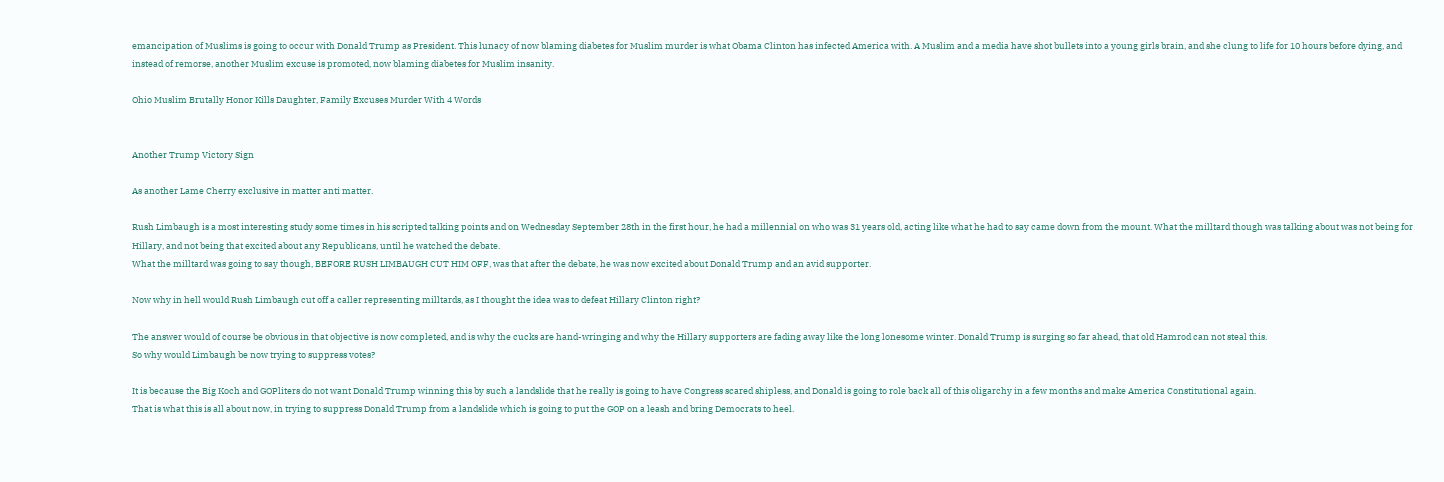emancipation of Muslims is going to occur with Donald Trump as President. This lunacy of now blaming diabetes for Muslim murder is what Obama Clinton has infected America with. A Muslim and a media have shot bullets into a young girls brain, and she clung to life for 10 hours before dying, and instead of remorse, another Muslim excuse is promoted, now blaming diabetes for Muslim insanity.

Ohio Muslim Brutally Honor Kills Daughter, Family Excuses Murder With 4 Words


Another Trump Victory Sign

As another Lame Cherry exclusive in matter anti matter.

Rush Limbaugh is a most interesting study some times in his scripted talking points and on Wednesday September 28th in the first hour, he had a millennial on who was 31 years old, acting like what he had to say came down from the mount. What the milltard though was talking about was not being for Hillary, and not being that excited about any Republicans, until he watched the debate.
What the milltard was going to say though, BEFORE RUSH LIMBAUGH CUT HIM OFF, was that after the debate, he was now excited about Donald Trump and an avid supporter.

Now why in hell would Rush Limbaugh cut off a caller representing milltards, as I thought the idea was to defeat Hillary Clinton right?

The answer would of course be obvious in that objective is now completed, and is why the cucks are hand-wringing and why the Hillary supporters are fading away like the long lonesome winter. Donald Trump is surging so far ahead, that old Hamrod can not steal this.
So why would Limbaugh be now trying to suppress votes?

It is because the Big Koch and GOPliters do not want Donald Trump winning this by such a landslide that he really is going to have Congress scared shipless, and Donald is going to role back all of this oligarchy in a few months and make America Constitutional again.
That is what this is all about now, in trying to suppress Donald Trump from a landslide which is going to put the GOP on a leash and bring Democrats to heel.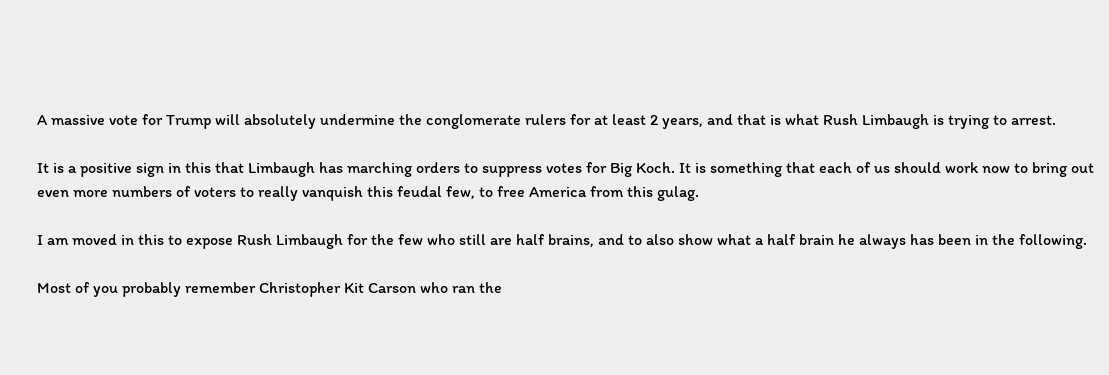A massive vote for Trump will absolutely undermine the conglomerate rulers for at least 2 years, and that is what Rush Limbaugh is trying to arrest.

It is a positive sign in this that Limbaugh has marching orders to suppress votes for Big Koch. It is something that each of us should work now to bring out even more numbers of voters to really vanquish this feudal few, to free America from this gulag.

I am moved in this to expose Rush Limbaugh for the few who still are half brains, and to also show what a half brain he always has been in the following.

Most of you probably remember Christopher Kit Carson who ran the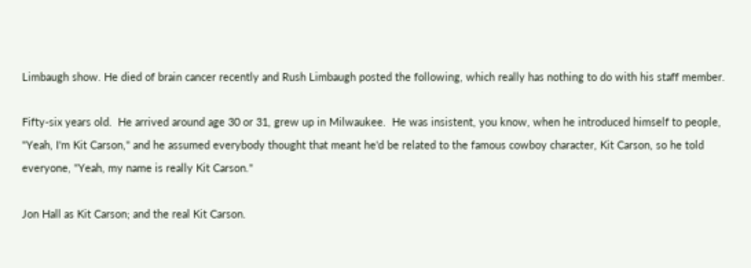Limbaugh show. He died of brain cancer recently and Rush Limbaugh posted the following, which really has nothing to do with his staff member.

Fifty-six years old.  He arrived around age 30 or 31, grew up in Milwaukee.  He was insistent, you know, when he introduced himself to people, "Yeah, I'm Kit Carson," and he assumed everybody thought that meant he'd be related to the famous cowboy character, Kit Carson, so he told everyone, "Yeah, my name is really Kit Carson."

Jon Hall as Kit Carson; and the real Kit Carson.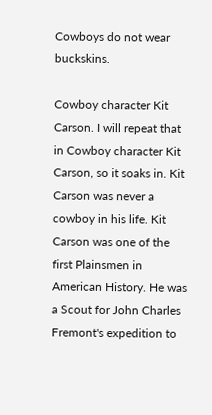Cowboys do not wear buckskins.

Cowboy character Kit Carson. I will repeat that in Cowboy character Kit Carson, so it soaks in. Kit Carson was never a cowboy in his life. Kit Carson was one of the first Plainsmen in American History. He was a Scout for John Charles Fremont's expedition to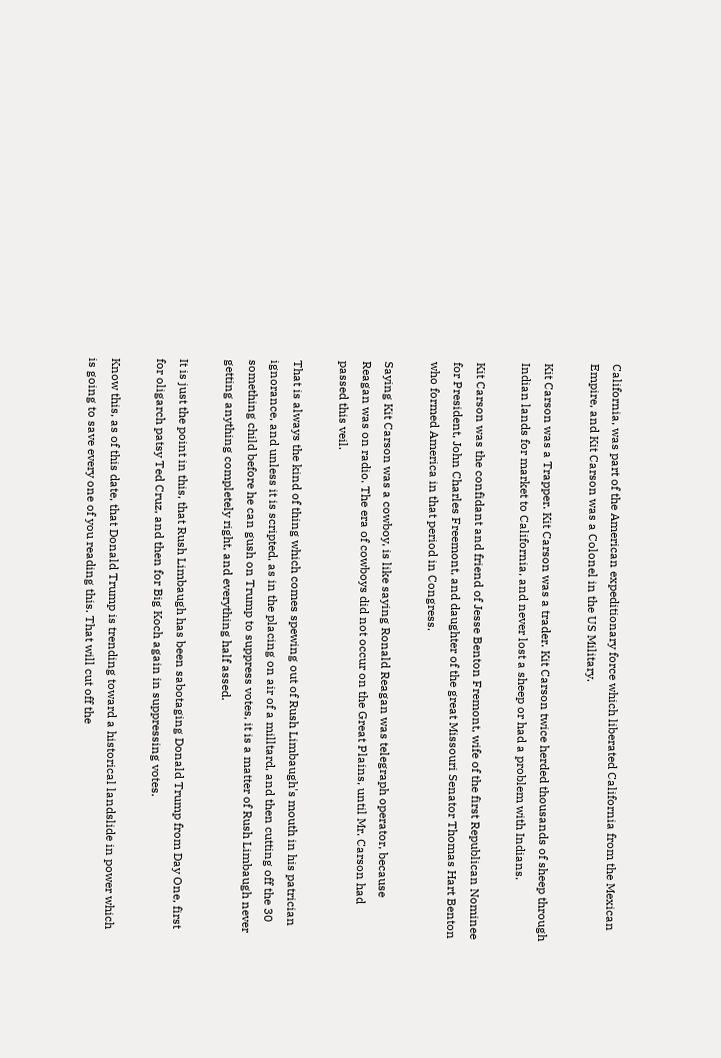California, was part of the American expeditionary force which liberated California from the Mexican Empire, and Kit Carson was a Colonel in the US Military.

Kit Carson was a Trapper. Kit Carson was a trader. Kit Carson twice herded thousands of sheep through Indian lands for market to California, and never lost a sheep or had a problem with Indians.

Kit Carson was the confidant and friend of Jesse Benton Fremont, wife of the first Republican Nominee for President, John Charles Freemont, and daughter of the great Missouri Senator Thomas Hart Benton who formed America in that period in Congress.

Saying Kit Carson was a cowboy, is like saying Ronald Reagan was telegraph operator, because Reagan was on radio. The era of cowboys did not occur on the Great Plains, until Mr. Carson had passed this veil.

That is always the kind of thing which comes spewing out of Rush Limbaugh's mouth in his patrician ignorance, and unless it is scripted, as in the placing on air of a milltard, and then cutting off the 30 something child before he can gush on Trump to suppress votes, it is a matter of Rush Limbaugh never getting anything completely right, and everything half assed.

It is just the point in this, that Rush Limbaugh has been sabotaging Donald Trump from Day One, first for oligarch patsy Ted Cruz, and then for Big Koch again in suppressing votes.

Know this, as of this date, that Donald Trump is trending toward a historical landslide in power which is going to save every one of you reading this. That will cut off the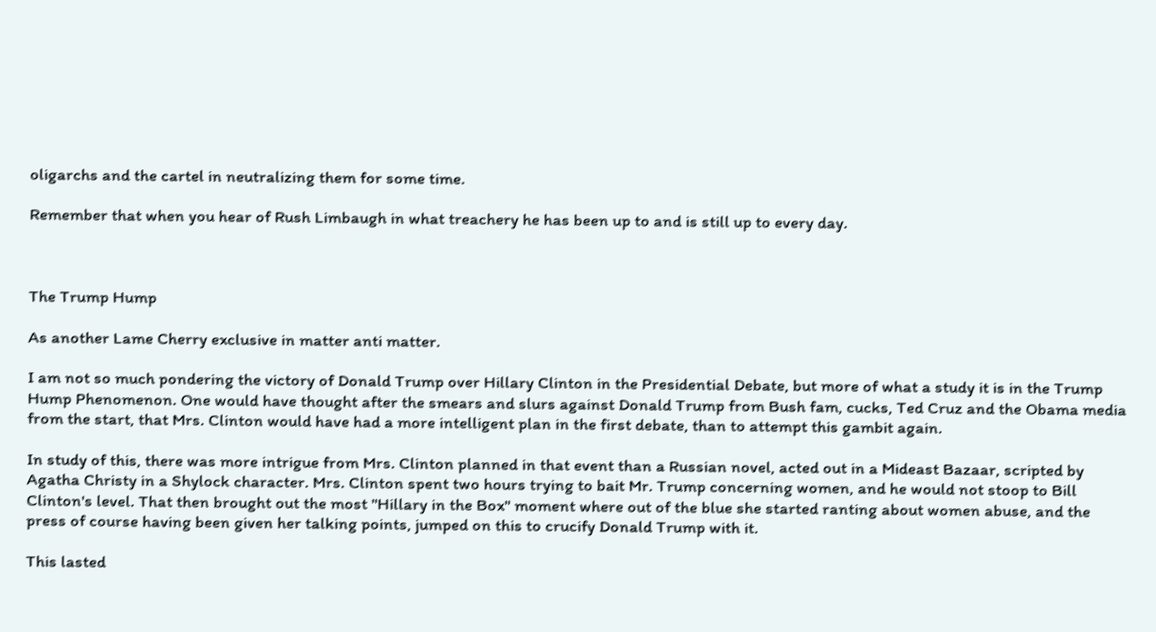oligarchs and the cartel in neutralizing them for some time.

Remember that when you hear of Rush Limbaugh in what treachery he has been up to and is still up to every day.



The Trump Hump

As another Lame Cherry exclusive in matter anti matter.

I am not so much pondering the victory of Donald Trump over Hillary Clinton in the Presidential Debate, but more of what a study it is in the Trump Hump Phenomenon. One would have thought after the smears and slurs against Donald Trump from Bush fam, cucks, Ted Cruz and the Obama media from the start, that Mrs. Clinton would have had a more intelligent plan in the first debate, than to attempt this gambit again.

In study of this, there was more intrigue from Mrs. Clinton planned in that event than a Russian novel, acted out in a Mideast Bazaar, scripted by Agatha Christy in a Shylock character. Mrs. Clinton spent two hours trying to bait Mr. Trump concerning women, and he would not stoop to Bill Clinton's level. That then brought out the most "Hillary in the Box" moment where out of the blue she started ranting about women abuse, and the press of course having been given her talking points, jumped on this to crucify Donald Trump with it.

This lasted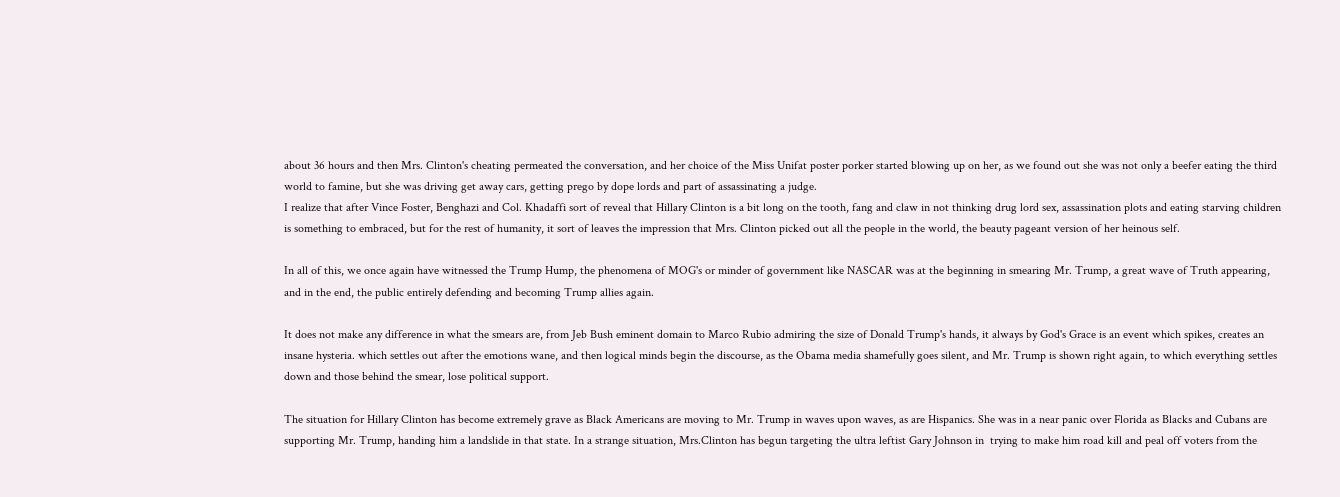about 36 hours and then Mrs. Clinton's cheating permeated the conversation, and her choice of the Miss Unifat poster porker started blowing up on her, as we found out she was not only a beefer eating the third world to famine, but she was driving get away cars, getting prego by dope lords and part of assassinating a judge.
I realize that after Vince Foster, Benghazi and Col. Khadaffi sort of reveal that Hillary Clinton is a bit long on the tooth, fang and claw in not thinking drug lord sex, assassination plots and eating starving children is something to embraced, but for the rest of humanity, it sort of leaves the impression that Mrs. Clinton picked out all the people in the world, the beauty pageant version of her heinous self.

In all of this, we once again have witnessed the Trump Hump, the phenomena of MOG's or minder of government like NASCAR was at the beginning in smearing Mr. Trump, a great wave of Truth appearing, and in the end, the public entirely defending and becoming Trump allies again.

It does not make any difference in what the smears are, from Jeb Bush eminent domain to Marco Rubio admiring the size of Donald Trump's hands, it always by God's Grace is an event which spikes, creates an insane hysteria. which settles out after the emotions wane, and then logical minds begin the discourse, as the Obama media shamefully goes silent, and Mr. Trump is shown right again, to which everything settles down and those behind the smear, lose political support.

The situation for Hillary Clinton has become extremely grave as Black Americans are moving to Mr. Trump in waves upon waves, as are Hispanics. She was in a near panic over Florida as Blacks and Cubans are supporting Mr. Trump, handing him a landslide in that state. In a strange situation, Mrs.Clinton has begun targeting the ultra leftist Gary Johnson in  trying to make him road kill and peal off voters from the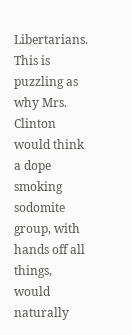Libertarians.
This is puzzling as why Mrs. Clinton would think a dope smoking sodomite group, with hands off all things, would naturally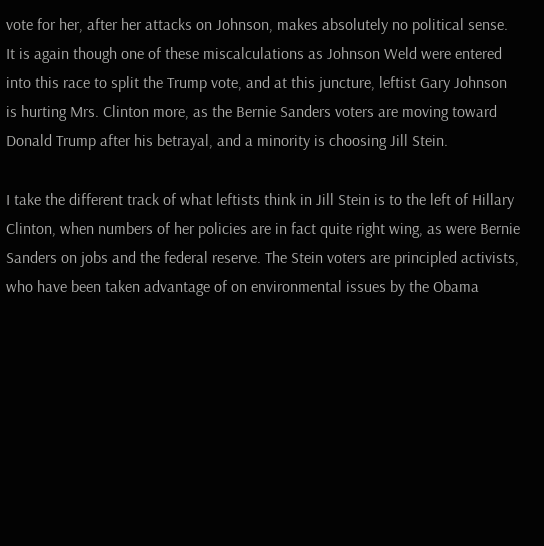vote for her, after her attacks on Johnson, makes absolutely no political sense. It is again though one of these miscalculations as Johnson Weld were entered into this race to split the Trump vote, and at this juncture, leftist Gary Johnson is hurting Mrs. Clinton more, as the Bernie Sanders voters are moving toward Donald Trump after his betrayal, and a minority is choosing Jill Stein.

I take the different track of what leftists think in Jill Stein is to the left of Hillary Clinton, when numbers of her policies are in fact quite right wing, as were Bernie Sanders on jobs and the federal reserve. The Stein voters are principled activists, who have been taken advantage of on environmental issues by the Obama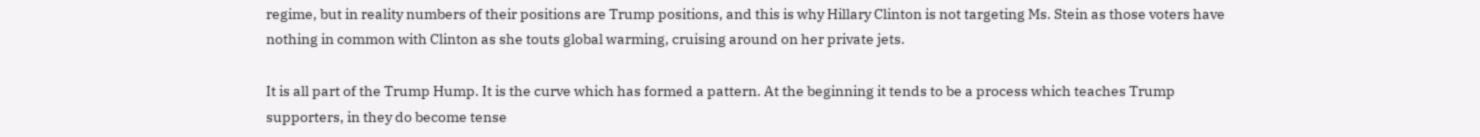regime, but in reality numbers of their positions are Trump positions, and this is why Hillary Clinton is not targeting Ms. Stein as those voters have nothing in common with Clinton as she touts global warming, cruising around on her private jets.

It is all part of the Trump Hump. It is the curve which has formed a pattern. At the beginning it tends to be a process which teaches Trump supporters, in they do become tense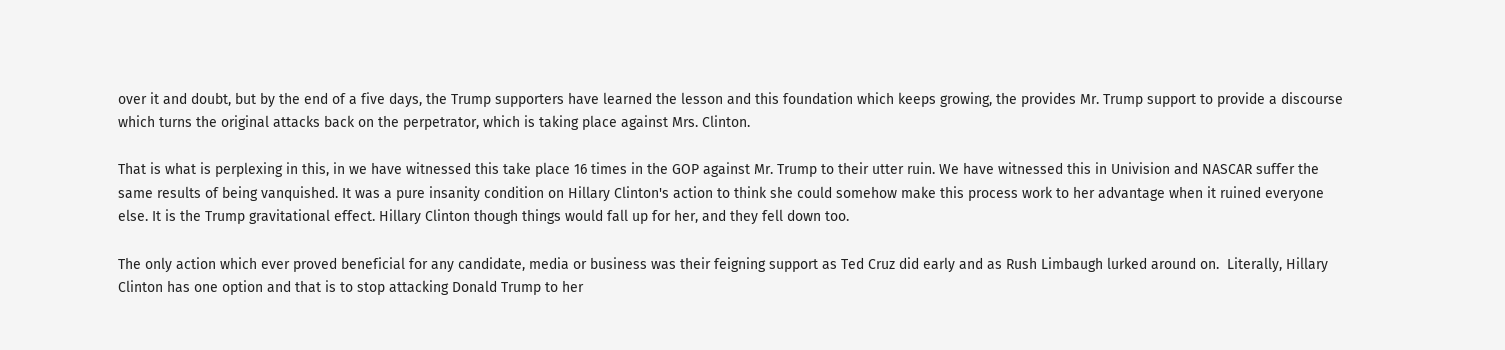over it and doubt, but by the end of a five days, the Trump supporters have learned the lesson and this foundation which keeps growing, the provides Mr. Trump support to provide a discourse which turns the original attacks back on the perpetrator, which is taking place against Mrs. Clinton.

That is what is perplexing in this, in we have witnessed this take place 16 times in the GOP against Mr. Trump to their utter ruin. We have witnessed this in Univision and NASCAR suffer the same results of being vanquished. It was a pure insanity condition on Hillary Clinton's action to think she could somehow make this process work to her advantage when it ruined everyone else. It is the Trump gravitational effect. Hillary Clinton though things would fall up for her, and they fell down too.

The only action which ever proved beneficial for any candidate, media or business was their feigning support as Ted Cruz did early and as Rush Limbaugh lurked around on.  Literally, Hillary Clinton has one option and that is to stop attacking Donald Trump to her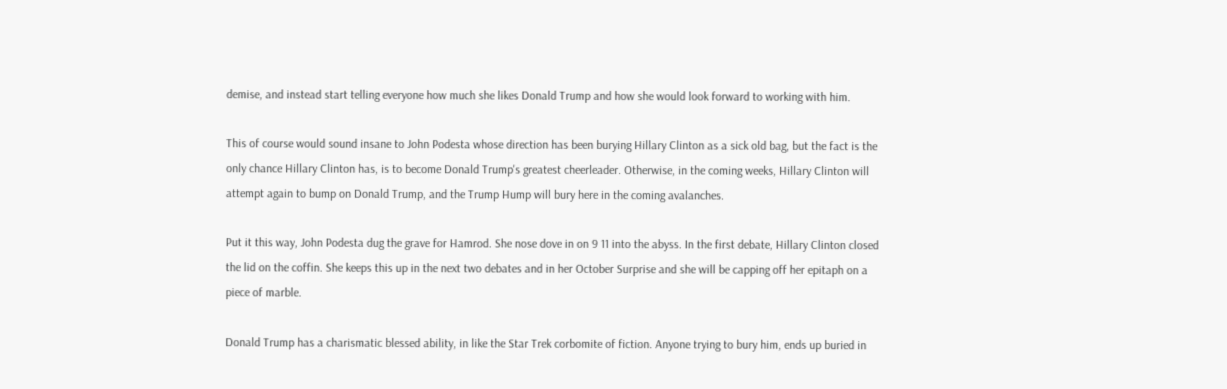demise, and instead start telling everyone how much she likes Donald Trump and how she would look forward to working with him.

This of course would sound insane to John Podesta whose direction has been burying Hillary Clinton as a sick old bag, but the fact is the only chance Hillary Clinton has, is to become Donald Trump's greatest cheerleader. Otherwise, in the coming weeks, Hillary Clinton will attempt again to bump on Donald Trump, and the Trump Hump will bury here in the coming avalanches.

Put it this way, John Podesta dug the grave for Hamrod. She nose dove in on 9 11 into the abyss. In the first debate, Hillary Clinton closed the lid on the coffin. She keeps this up in the next two debates and in her October Surprise and she will be capping off her epitaph on a piece of marble.

Donald Trump has a charismatic blessed ability, in like the Star Trek corbomite of fiction. Anyone trying to bury him, ends up buried in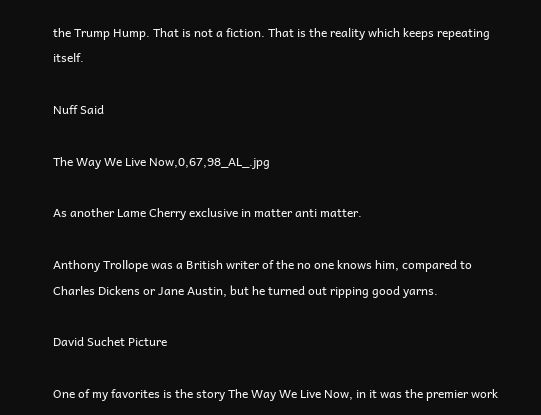the Trump Hump. That is not a fiction. That is the reality which keeps repeating itself.

Nuff Said

The Way We Live Now,0,67,98_AL_.jpg

As another Lame Cherry exclusive in matter anti matter.

Anthony Trollope was a British writer of the no one knows him, compared to Charles Dickens or Jane Austin, but he turned out ripping good yarns.

David Suchet Picture

One of my favorites is the story The Way We Live Now, in it was the premier work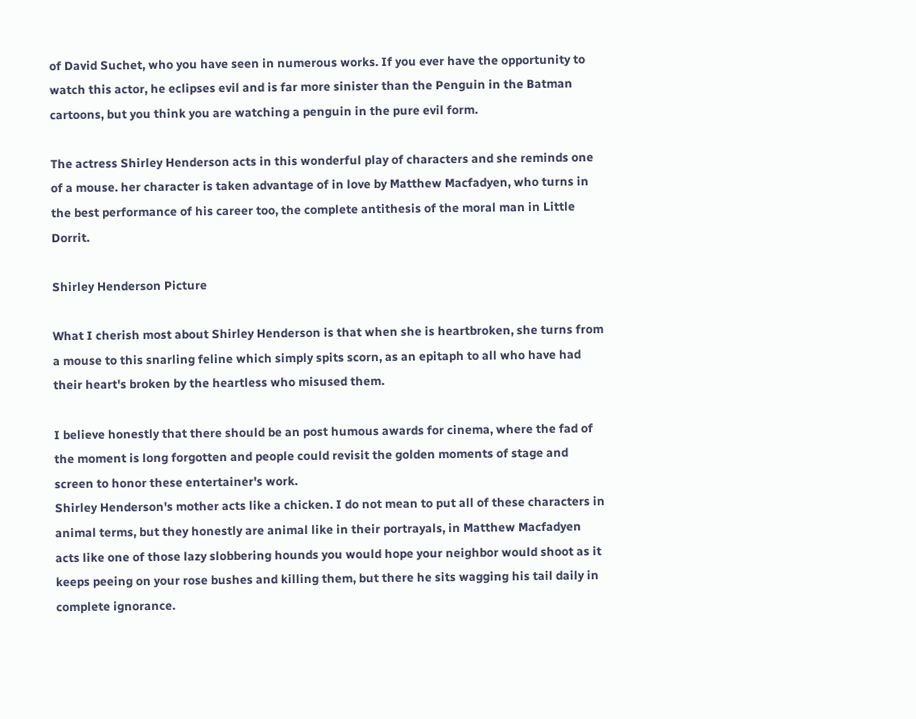of David Suchet, who you have seen in numerous works. If you ever have the opportunity to watch this actor, he eclipses evil and is far more sinister than the Penguin in the Batman cartoons, but you think you are watching a penguin in the pure evil form.

The actress Shirley Henderson acts in this wonderful play of characters and she reminds one of a mouse. her character is taken advantage of in love by Matthew Macfadyen, who turns in the best performance of his career too, the complete antithesis of the moral man in Little Dorrit.

Shirley Henderson Picture

What I cherish most about Shirley Henderson is that when she is heartbroken, she turns from a mouse to this snarling feline which simply spits scorn, as an epitaph to all who have had their heart's broken by the heartless who misused them.

I believe honestly that there should be an post humous awards for cinema, where the fad of the moment is long forgotten and people could revisit the golden moments of stage and screen to honor these entertainer's work.
Shirley Henderson's mother acts like a chicken. I do not mean to put all of these characters in animal terms, but they honestly are animal like in their portrayals, in Matthew Macfadyen acts like one of those lazy slobbering hounds you would hope your neighbor would shoot as it keeps peeing on your rose bushes and killing them, but there he sits wagging his tail daily in complete ignorance.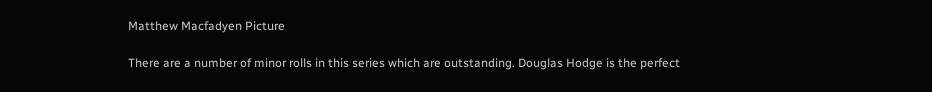Matthew Macfadyen Picture

There are a number of minor rolls in this series which are outstanding. Douglas Hodge is the perfect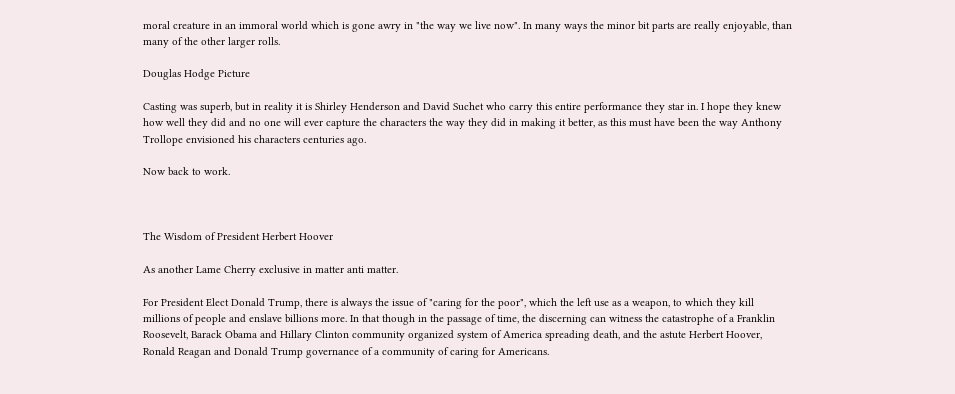moral creature in an immoral world which is gone awry in "the way we live now". In many ways the minor bit parts are really enjoyable, than many of the other larger rolls.

Douglas Hodge Picture

Casting was superb, but in reality it is Shirley Henderson and David Suchet who carry this entire performance they star in. I hope they knew how well they did and no one will ever capture the characters the way they did in making it better, as this must have been the way Anthony Trollope envisioned his characters centuries ago.

Now back to work.



The Wisdom of President Herbert Hoover

As another Lame Cherry exclusive in matter anti matter.

For President Elect Donald Trump, there is always the issue of "caring for the poor", which the left use as a weapon, to which they kill millions of people and enslave billions more. In that though in the passage of time, the discerning can witness the catastrophe of a Franklin Roosevelt, Barack Obama and Hillary Clinton community organized system of America spreading death, and the astute Herbert Hoover, Ronald Reagan and Donald Trump governance of a community of caring for Americans.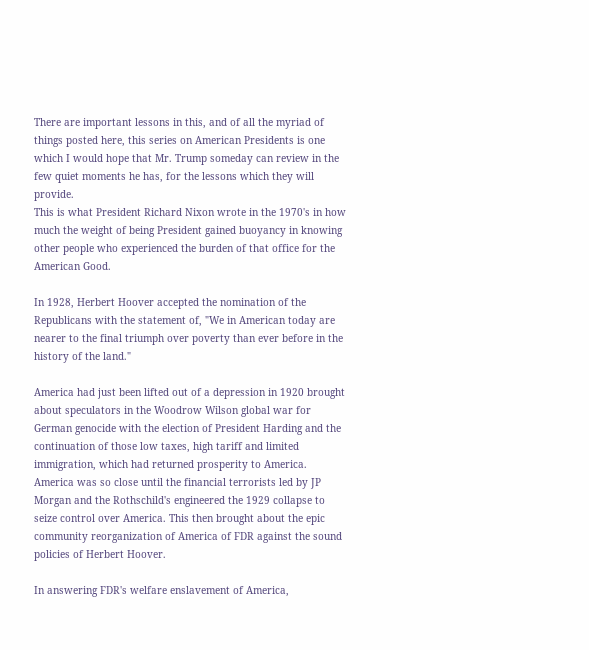There are important lessons in this, and of all the myriad of things posted here, this series on American Presidents is one which I would hope that Mr. Trump someday can review in the few quiet moments he has, for the lessons which they will provide.
This is what President Richard Nixon wrote in the 1970's in how much the weight of being President gained buoyancy in knowing other people who experienced the burden of that office for the American Good.

In 1928, Herbert Hoover accepted the nomination of the Republicans with the statement of, "We in American today are nearer to the final triumph over poverty than ever before in the history of the land."

America had just been lifted out of a depression in 1920 brought about speculators in the Woodrow Wilson global war for German genocide with the election of President Harding and the continuation of those low taxes, high tariff and limited immigration, which had returned prosperity to America. America was so close until the financial terrorists led by JP Morgan and the Rothschild's engineered the 1929 collapse to seize control over America. This then brought about the epic community reorganization of America of FDR against the sound policies of Herbert Hoover.

In answering FDR's welfare enslavement of America,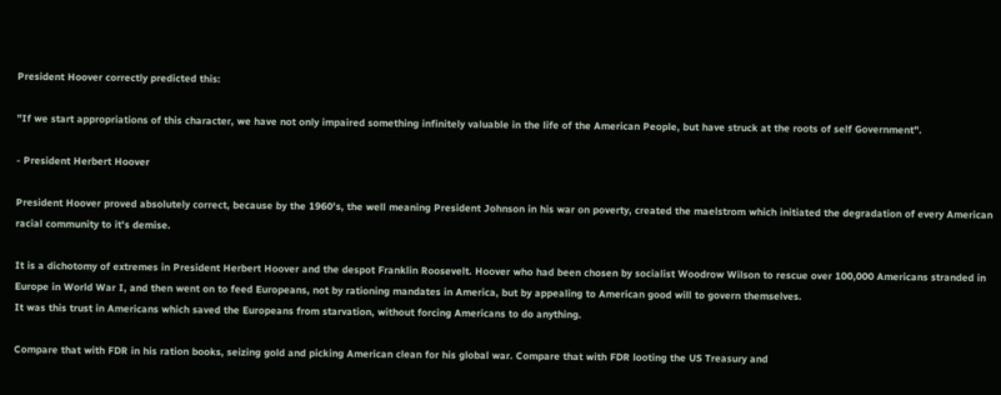President Hoover correctly predicted this:

"If we start appropriations of this character, we have not only impaired something infinitely valuable in the life of the American People, but have struck at the roots of self Government".

- President Herbert Hoover

President Hoover proved absolutely correct, because by the 1960's, the well meaning President Johnson in his war on poverty, created the maelstrom which initiated the degradation of every American racial community to it's demise.

It is a dichotomy of extremes in President Herbert Hoover and the despot Franklin Roosevelt. Hoover who had been chosen by socialist Woodrow Wilson to rescue over 100,000 Americans stranded in Europe in World War I, and then went on to feed Europeans, not by rationing mandates in America, but by appealing to American good will to govern themselves.
It was this trust in Americans which saved the Europeans from starvation, without forcing Americans to do anything.

Compare that with FDR in his ration books, seizing gold and picking American clean for his global war. Compare that with FDR looting the US Treasury and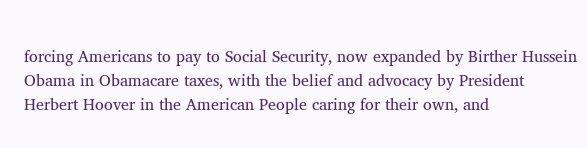forcing Americans to pay to Social Security, now expanded by Birther Hussein Obama in Obamacare taxes, with the belief and advocacy by President Herbert Hoover in the American People caring for their own, and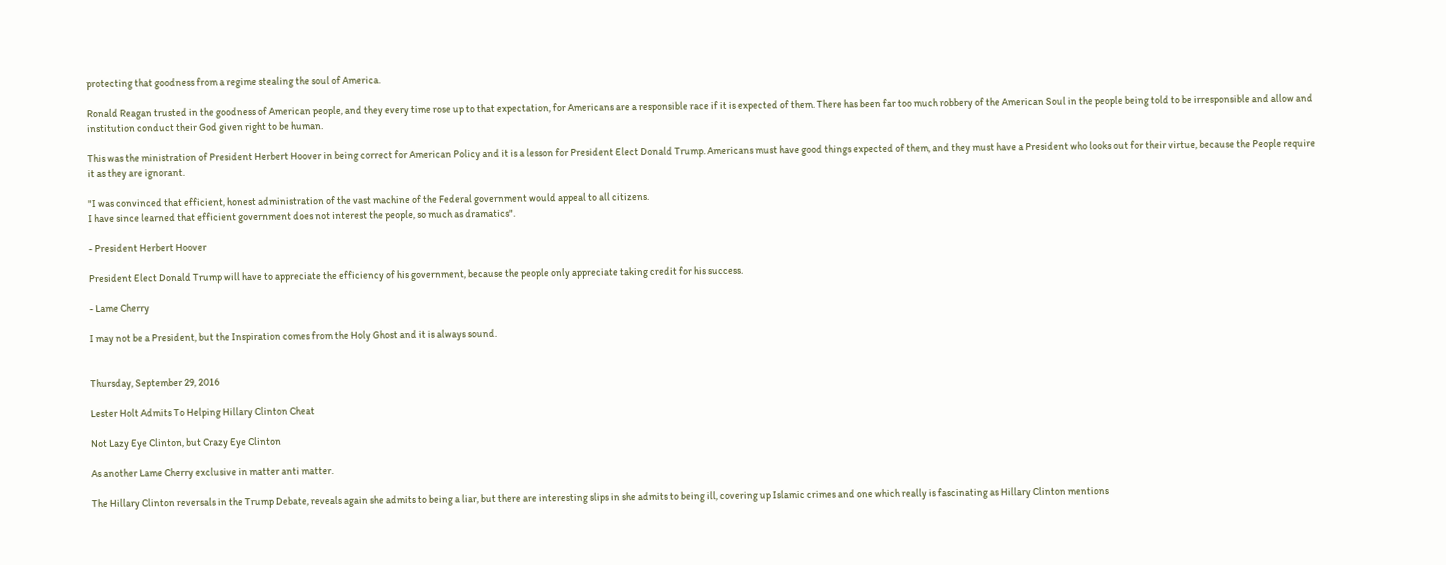protecting that goodness from a regime stealing the soul of America.

Ronald Reagan trusted in the goodness of American people, and they every time rose up to that expectation, for Americans are a responsible race if it is expected of them. There has been far too much robbery of the American Soul in the people being told to be irresponsible and allow and institution conduct their God given right to be human.

This was the ministration of President Herbert Hoover in being correct for American Policy and it is a lesson for President Elect Donald Trump. Americans must have good things expected of them, and they must have a President who looks out for their virtue, because the People require it as they are ignorant.

"I was convinced that efficient, honest administration of the vast machine of the Federal government would appeal to all citizens.
I have since learned that efficient government does not interest the people, so much as dramatics".

- President Herbert Hoover

President Elect Donald Trump will have to appreciate the efficiency of his government, because the people only appreciate taking credit for his success.

- Lame Cherry

I may not be a President, but the Inspiration comes from the Holy Ghost and it is always sound.


Thursday, September 29, 2016

Lester Holt Admits To Helping Hillary Clinton Cheat

Not Lazy Eye Clinton, but Crazy Eye Clinton

As another Lame Cherry exclusive in matter anti matter.

The Hillary Clinton reversals in the Trump Debate, reveals again she admits to being a liar, but there are interesting slips in she admits to being ill, covering up Islamic crimes and one which really is fascinating as Hillary Clinton mentions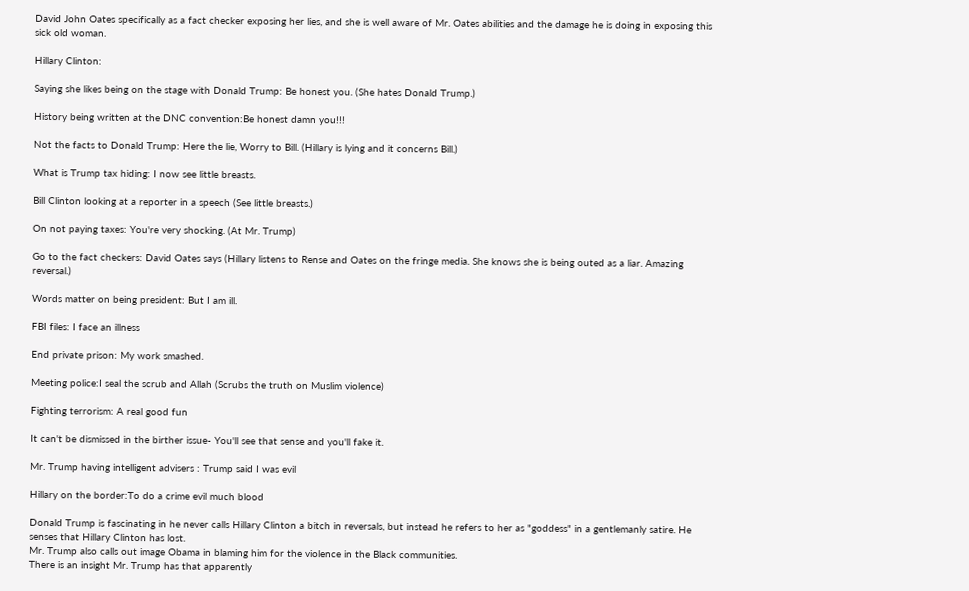David John Oates specifically as a fact checker exposing her lies, and she is well aware of Mr. Oates abilities and the damage he is doing in exposing this sick old woman.

Hillary Clinton:

Saying she likes being on the stage with Donald Trump: Be honest you. (She hates Donald Trump.)

History being written at the DNC convention:Be honest damn you!!!

Not the facts to Donald Trump: Here the lie, Worry to Bill. (Hillary is lying and it concerns Bill.)

What is Trump tax hiding: I now see little breasts.

Bill Clinton looking at a reporter in a speech (See little breasts.)

On not paying taxes: You're very shocking. (At Mr. Trump)

Go to the fact checkers: David Oates says (Hillary listens to Rense and Oates on the fringe media. She knows she is being outed as a liar. Amazing reversal.)

Words matter on being president: But I am ill.

FBI files: I face an illness

End private prison: My work smashed.

Meeting police:I seal the scrub and Allah (Scrubs the truth on Muslim violence)

Fighting terrorism: A real good fun

It can't be dismissed in the birther issue- You'll see that sense and you'll fake it.

Mr. Trump having intelligent advisers : Trump said I was evil

Hillary on the border:To do a crime evil much blood

Donald Trump is fascinating in he never calls Hillary Clinton a bitch in reversals, but instead he refers to her as "goddess" in a gentlemanly satire. He senses that Hillary Clinton has lost.
Mr. Trump also calls out image Obama in blaming him for the violence in the Black communities.
There is an insight Mr. Trump has that apparently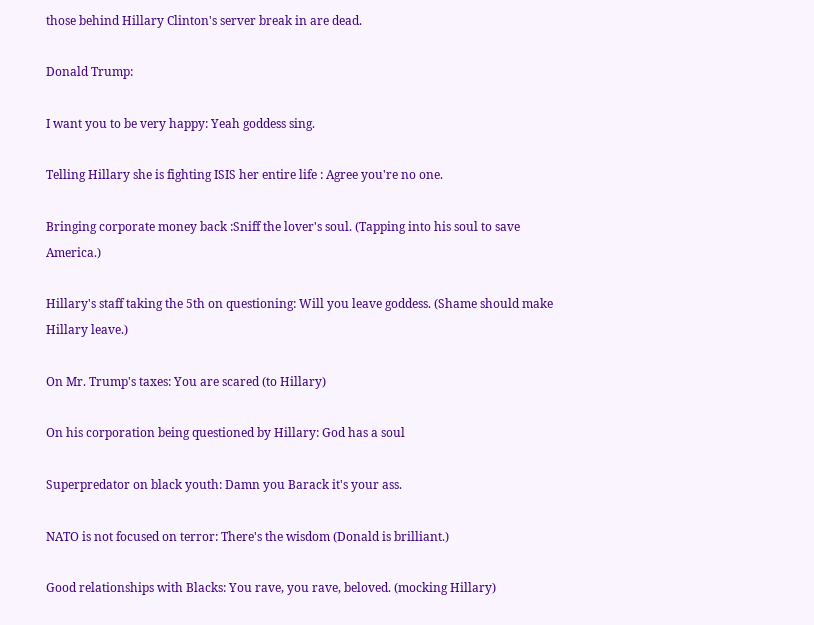those behind Hillary Clinton's server break in are dead.

Donald Trump:

I want you to be very happy: Yeah goddess sing.

Telling Hillary she is fighting ISIS her entire life : Agree you're no one.

Bringing corporate money back :Sniff the lover's soul. (Tapping into his soul to save America.)

Hillary's staff taking the 5th on questioning: Will you leave goddess. (Shame should make Hillary leave.)

On Mr. Trump's taxes: You are scared (to Hillary)

On his corporation being questioned by Hillary: God has a soul

Superpredator on black youth: Damn you Barack it's your ass.

NATO is not focused on terror: There's the wisdom (Donald is brilliant.)

Good relationships with Blacks: You rave, you rave, beloved. (mocking Hillary)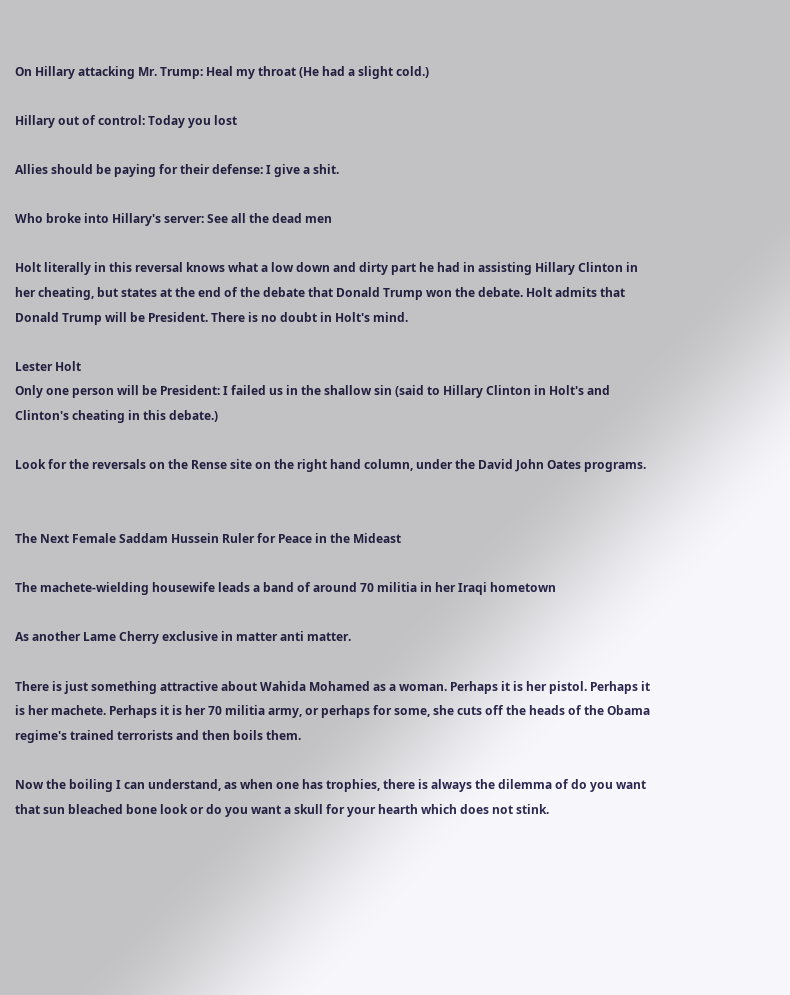On Hillary attacking Mr. Trump: Heal my throat (He had a slight cold.)

Hillary out of control: Today you lost

Allies should be paying for their defense: I give a shit.

Who broke into Hillary's server: See all the dead men

Holt literally in this reversal knows what a low down and dirty part he had in assisting Hillary Clinton in her cheating, but states at the end of the debate that Donald Trump won the debate. Holt admits that Donald Trump will be President. There is no doubt in Holt's mind.

Lester Holt
Only one person will be President: I failed us in the shallow sin (said to Hillary Clinton in Holt's and Clinton's cheating in this debate.)

Look for the reversals on the Rense site on the right hand column, under the David John Oates programs.


The Next Female Saddam Hussein Ruler for Peace in the Mideast

The machete-wielding housewife leads a band of around 70 militia in her Iraqi hometown

As another Lame Cherry exclusive in matter anti matter.

There is just something attractive about Wahida Mohamed as a woman. Perhaps it is her pistol. Perhaps it is her machete. Perhaps it is her 70 militia army, or perhaps for some, she cuts off the heads of the Obama regime's trained terrorists and then boils them.

Now the boiling I can understand, as when one has trophies, there is always the dilemma of do you want that sun bleached bone look or do you want a skull for your hearth which does not stink.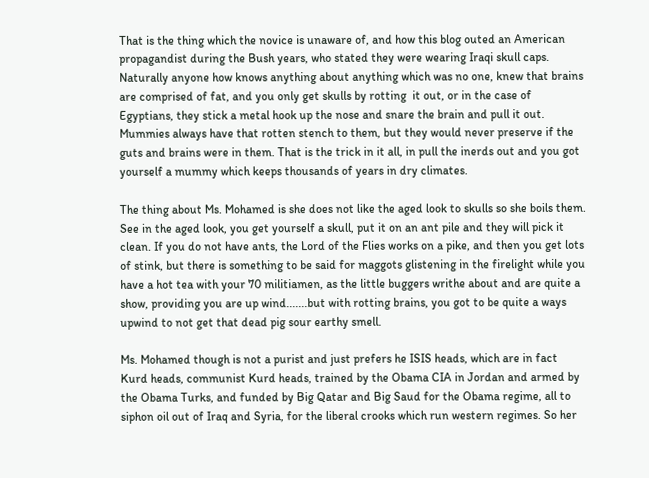That is the thing which the novice is unaware of, and how this blog outed an American propagandist during the Bush years, who stated they were wearing Iraqi skull caps. Naturally anyone how knows anything about anything which was no one, knew that brains are comprised of fat, and you only get skulls by rotting  it out, or in the case of Egyptians, they stick a metal hook up the nose and snare the brain and pull it out.
Mummies always have that rotten stench to them, but they would never preserve if the guts and brains were in them. That is the trick in it all, in pull the inerds out and you got yourself a mummy which keeps thousands of years in dry climates.

The thing about Ms. Mohamed is she does not like the aged look to skulls so she boils them. See in the aged look, you get yourself a skull, put it on an ant pile and they will pick it clean. If you do not have ants, the Lord of the Flies works on a pike, and then you get lots of stink, but there is something to be said for maggots glistening in the firelight while you have a hot tea with your 70 militiamen, as the little buggers writhe about and are quite a show, providing you are up wind.......but with rotting brains, you got to be quite a ways upwind to not get that dead pig sour earthy smell.

Ms. Mohamed though is not a purist and just prefers he ISIS heads, which are in fact Kurd heads, communist Kurd heads, trained by the Obama CIA in Jordan and armed by the Obama Turks, and funded by Big Qatar and Big Saud for the Obama regime, all to siphon oil out of Iraq and Syria, for the liberal crooks which run western regimes. So her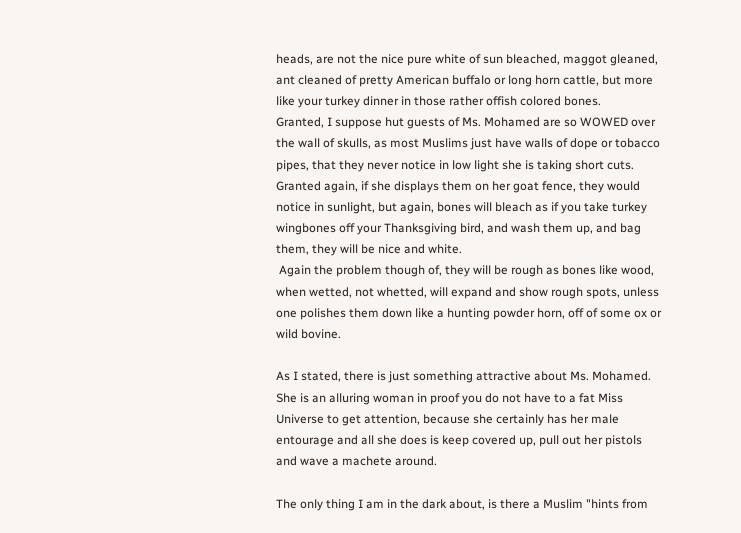heads, are not the nice pure white of sun bleached, maggot gleaned, ant cleaned of pretty American buffalo or long horn cattle, but more like your turkey dinner in those rather offish colored bones.
Granted, I suppose hut guests of Ms. Mohamed are so WOWED over the wall of skulls, as most Muslims just have walls of dope or tobacco pipes, that they never notice in low light she is taking short cuts.
Granted again, if she displays them on her goat fence, they would notice in sunlight, but again, bones will bleach as if you take turkey wingbones off your Thanksgiving bird, and wash them up, and bag them, they will be nice and white.
 Again the problem though of, they will be rough as bones like wood, when wetted, not whetted, will expand and show rough spots, unless one polishes them down like a hunting powder horn, off of some ox or wild bovine.

As I stated, there is just something attractive about Ms. Mohamed. She is an alluring woman in proof you do not have to a fat Miss Universe to get attention, because she certainly has her male entourage and all she does is keep covered up, pull out her pistols and wave a machete around.

The only thing I am in the dark about, is there a Muslim "hints from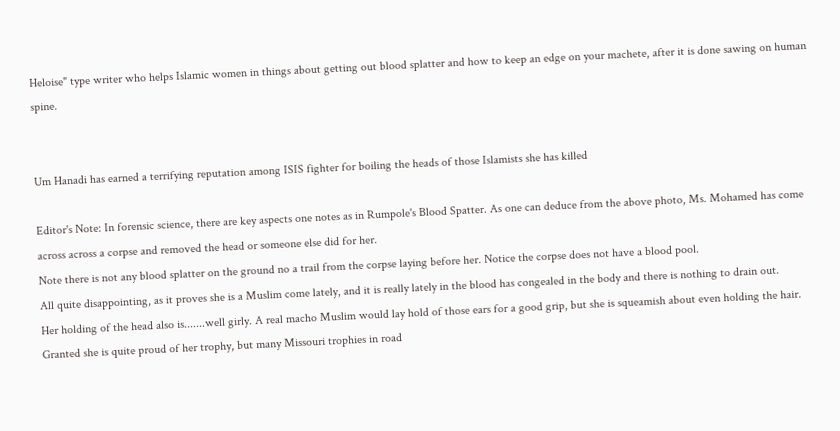Heloise" type writer who helps Islamic women in things about getting out blood splatter and how to keep an edge on your machete, after it is done sawing on human spine.


Um Hanadi has earned a terrifying reputation among ISIS fighter for boiling the heads of those Islamists she has killed

Editor's Note: In forensic science, there are key aspects one notes as in Rumpole's Blood Spatter. As one can deduce from the above photo, Ms. Mohamed has come across across a corpse and removed the head or someone else did for her.
Note there is not any blood splatter on the ground no a trail from the corpse laying before her. Notice the corpse does not have a blood pool.
All quite disappointing, as it proves she is a Muslim come lately, and it is really lately in the blood has congealed in the body and there is nothing to drain out.
Her holding of the head also is.......well girly. A real macho Muslim would lay hold of those ears for a good grip, but she is squeamish about even holding the hair. Granted she is quite proud of her trophy, but many Missouri trophies in road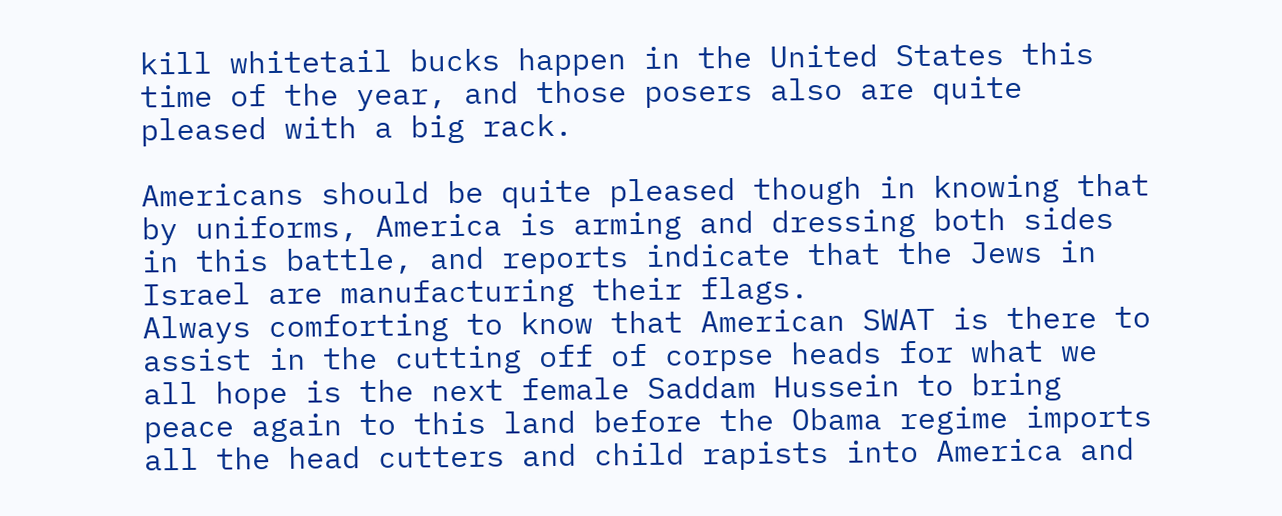kill whitetail bucks happen in the United States this time of the year, and those posers also are quite pleased with a big rack.

Americans should be quite pleased though in knowing that by uniforms, America is arming and dressing both sides in this battle, and reports indicate that the Jews in Israel are manufacturing their flags.
Always comforting to know that American SWAT is there to assist in the cutting off of corpse heads for what we all hope is the next female Saddam Hussein to bring peace again to this land before the Obama regime imports all the head cutters and child rapists into America and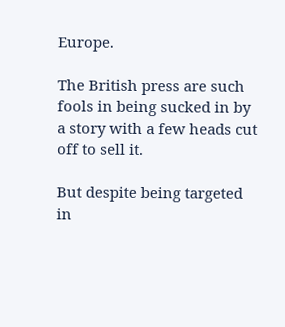Europe.

The British press are such fools in being sucked in by a story with a few heads cut off to sell it.

But despite being targeted in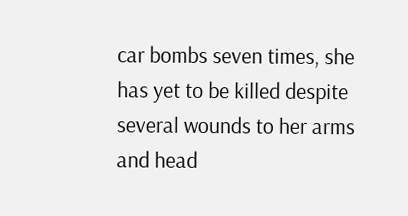car bombs seven times, she has yet to be killed despite several wounds to her arms and head